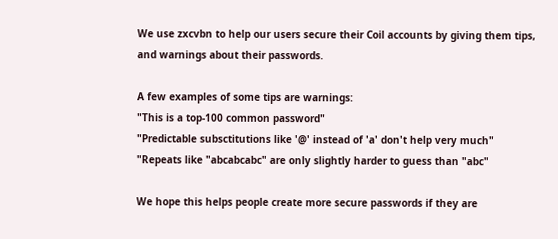We use zxcvbn to help our users secure their Coil accounts by giving them tips, and warnings about their passwords.

A few examples of some tips are warnings:
"This is a top-100 common password"
"Predictable subsctitutions like '@' instead of 'a' don't help very much"
"Repeats like "abcabcabc" are only slightly harder to guess than "abc"

We hope this helps people create more secure passwords if they are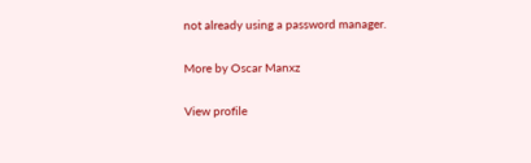not already using a password manager.

More by Oscar Manxz

View profile